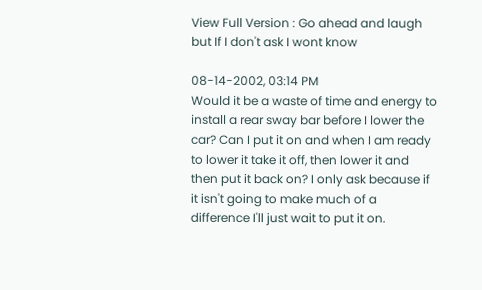View Full Version : Go ahead and laugh but If I don't ask I wont know

08-14-2002, 03:14 PM
Would it be a waste of time and energy to install a rear sway bar before I lower the car? Can I put it on and when I am ready to lower it take it off, then lower it and then put it back on? I only ask because if it isn't going to make much of a difference I'll just wait to put it on.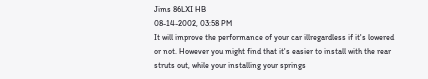Jims 86LXI HB
08-14-2002, 03:58 PM
It will improve the performance of your car illregardless if it's lowered or not. However you might find that it's easier to install with the rear struts out, while your installing your springs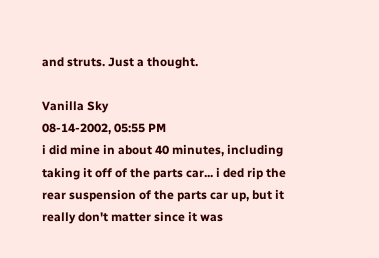and struts. Just a thought.

Vanilla Sky
08-14-2002, 05:55 PM
i did mine in about 40 minutes, including taking it off of the parts car... i ded rip the rear suspension of the parts car up, but it really don't matter since it was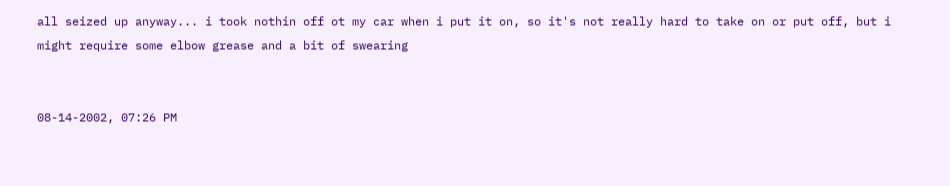all seized up anyway... i took nothin off ot my car when i put it on, so it's not really hard to take on or put off, but i might require some elbow grease and a bit of swearing


08-14-2002, 07:26 PM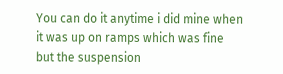You can do it anytime i did mine when it was up on ramps which was fine but the suspension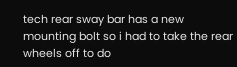tech rear sway bar has a new mounting bolt so i had to take the rear wheels off to do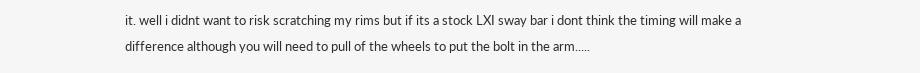it. well i didnt want to risk scratching my rims but if its a stock LXI sway bar i dont think the timing will make a difference although you will need to pull of the wheels to put the bolt in the arm.....